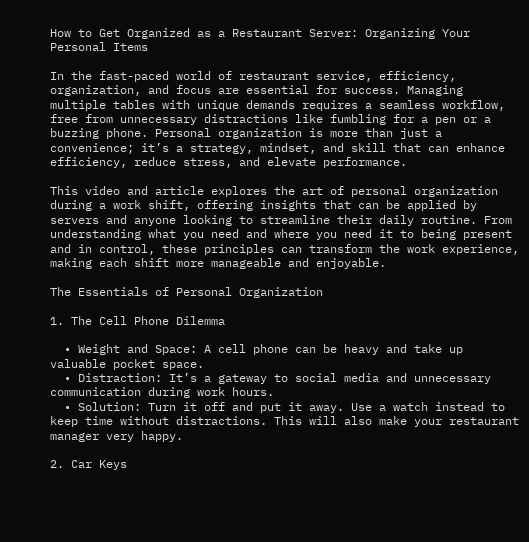How to Get Organized as a Restaurant Server: Organizing Your Personal Items

In the fast-paced world of restaurant service, efficiency, organization, and focus are essential for success. Managing multiple tables with unique demands requires a seamless workflow, free from unnecessary distractions like fumbling for a pen or a buzzing phone. Personal organization is more than just a convenience; it’s a strategy, mindset, and skill that can enhance efficiency, reduce stress, and elevate performance.

This video and article explores the art of personal organization during a work shift, offering insights that can be applied by servers and anyone looking to streamline their daily routine. From understanding what you need and where you need it to being present and in control, these principles can transform the work experience, making each shift more manageable and enjoyable.

The Essentials of Personal Organization

1. The Cell Phone Dilemma

  • Weight and Space: A cell phone can be heavy and take up valuable pocket space.
  • Distraction: It’s a gateway to social media and unnecessary communication during work hours.
  • Solution: Turn it off and put it away. Use a watch instead to keep time without distractions. This will also make your restaurant manager very happy.

2. Car Keys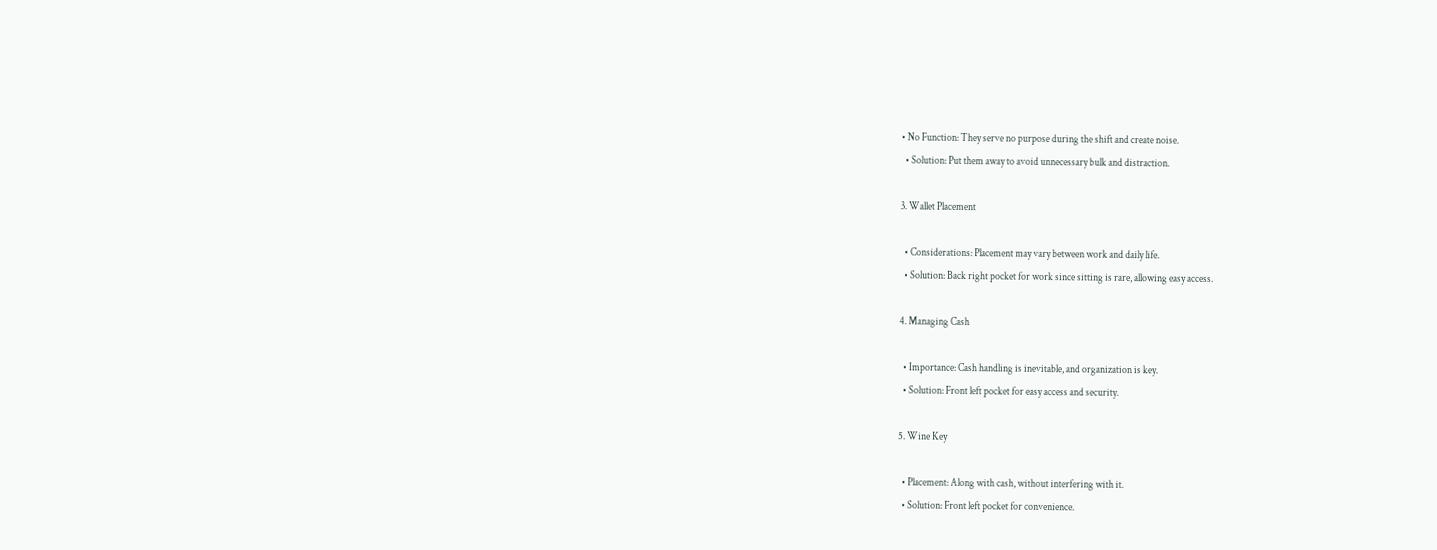• No Function: They serve no purpose during the shift and create noise.
  • Solution: Put them away to avoid unnecessary bulk and distraction.

3. Wallet Placement

  • Considerations: Placement may vary between work and daily life.
  • Solution: Back right pocket for work since sitting is rare, allowing easy access.

4. Managing Cash

  • Importance: Cash handling is inevitable, and organization is key.
  • Solution: Front left pocket for easy access and security.

5. Wine Key

  • Placement: Along with cash, without interfering with it.
  • Solution: Front left pocket for convenience.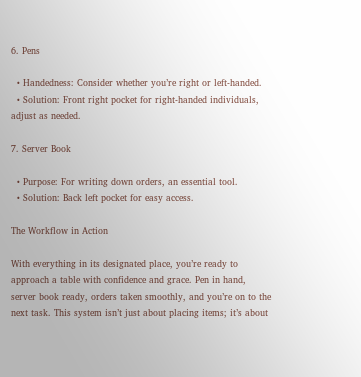6. Pens

  • Handedness: Consider whether you’re right or left-handed.
  • Solution: Front right pocket for right-handed individuals, adjust as needed.

7. Server Book

  • Purpose: For writing down orders, an essential tool.
  • Solution: Back left pocket for easy access.

The Workflow in Action

With everything in its designated place, you’re ready to approach a table with confidence and grace. Pen in hand, server book ready, orders taken smoothly, and you’re on to the next task. This system isn’t just about placing items; it’s about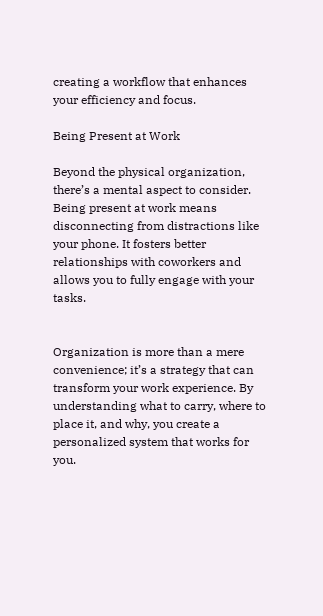creating a workflow that enhances your efficiency and focus.

Being Present at Work

Beyond the physical organization, there’s a mental aspect to consider. Being present at work means disconnecting from distractions like your phone. It fosters better relationships with coworkers and allows you to fully engage with your tasks.


Organization is more than a mere convenience; it’s a strategy that can transform your work experience. By understanding what to carry, where to place it, and why, you create a personalized system that works for you.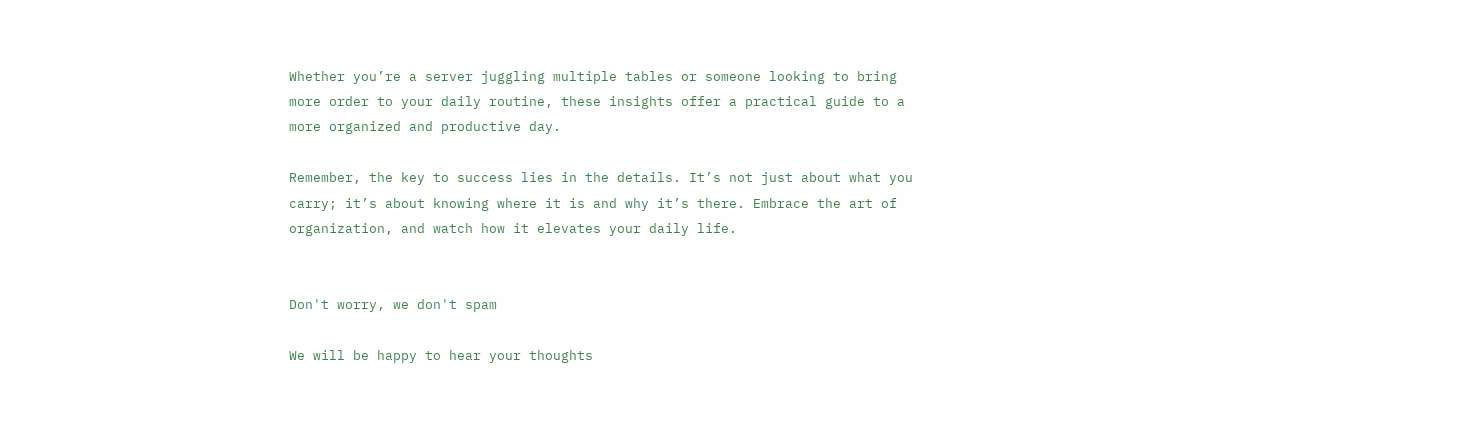Whether you’re a server juggling multiple tables or someone looking to bring more order to your daily routine, these insights offer a practical guide to a more organized and productive day.

Remember, the key to success lies in the details. It’s not just about what you carry; it’s about knowing where it is and why it’s there. Embrace the art of organization, and watch how it elevates your daily life.


Don't worry, we don't spam

We will be happy to hear your thoughts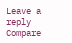Leave a reply
Compare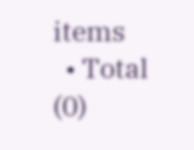items
  • Total (0)